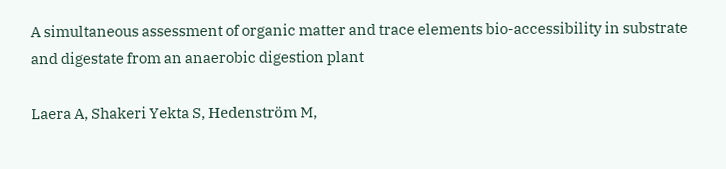A simultaneous assessment of organic matter and trace elements bio-accessibility in substrate and digestate from an anaerobic digestion plant

Laera A, Shakeri Yekta S, Hedenström M,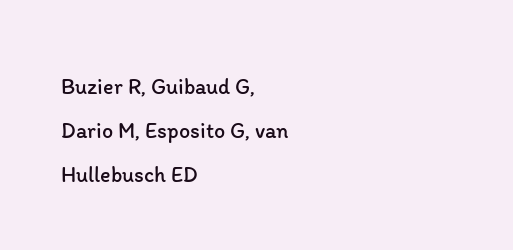Buzier R, Guibaud G, Dario M, Esposito G, van Hullebusch ED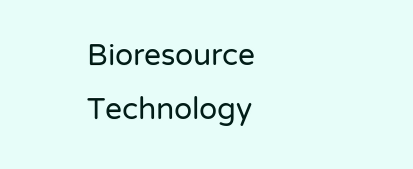Bioresource Technology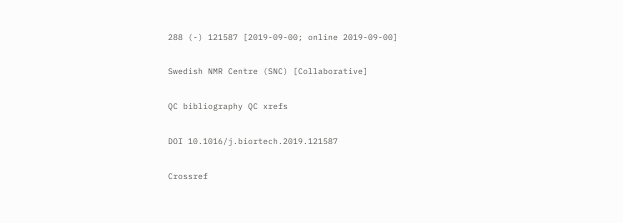288 (-) 121587 [2019-09-00; online 2019-09-00]

Swedish NMR Centre (SNC) [Collaborative]

QC bibliography QC xrefs

DOI 10.1016/j.biortech.2019.121587

Crossref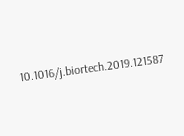10.1016/j.biortech.2019.121587